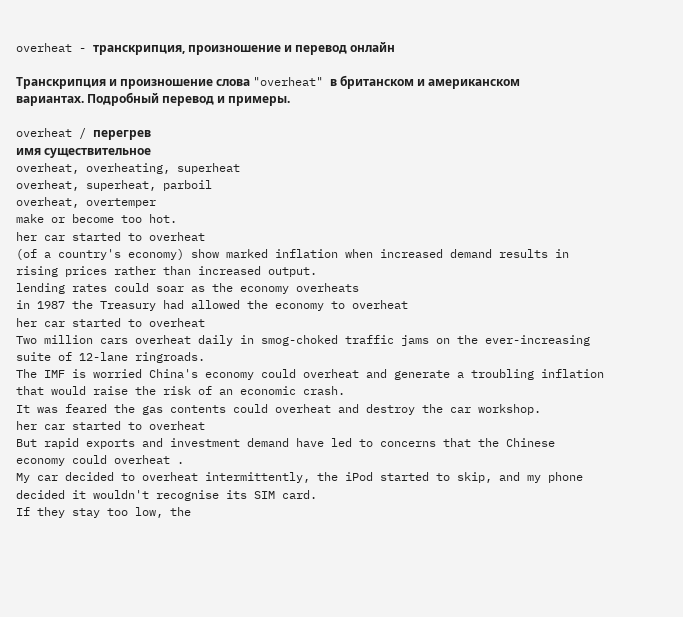overheat - транскрипция, произношение и перевод онлайн

Транскрипция и произношение слова "overheat" в британском и американском вариантах. Подробный перевод и примеры.

overheat / перегрев
имя существительное
overheat, overheating, superheat
overheat, superheat, parboil
overheat, overtemper
make or become too hot.
her car started to overheat
(of a country's economy) show marked inflation when increased demand results in rising prices rather than increased output.
lending rates could soar as the economy overheats
in 1987 the Treasury had allowed the economy to overheat
her car started to overheat
Two million cars overheat daily in smog-choked traffic jams on the ever-increasing suite of 12-lane ringroads.
The IMF is worried China's economy could overheat and generate a troubling inflation that would raise the risk of an economic crash.
It was feared the gas contents could overheat and destroy the car workshop.
her car started to overheat
But rapid exports and investment demand have led to concerns that the Chinese economy could overheat .
My car decided to overheat intermittently, the iPod started to skip, and my phone decided it wouldn't recognise its SIM card.
If they stay too low, the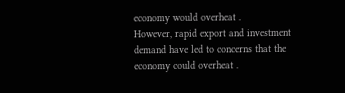economy would overheat .
However, rapid export and investment demand have led to concerns that the economy could overheat .